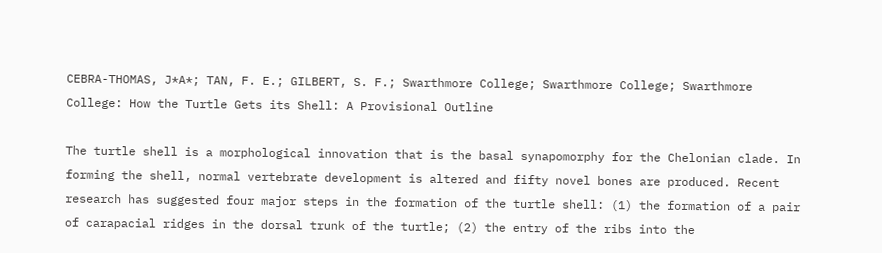CEBRA-THOMAS, J*A*; TAN, F. E.; GILBERT, S. F.; Swarthmore College; Swarthmore College; Swarthmore College: How the Turtle Gets its Shell: A Provisional Outline

The turtle shell is a morphological innovation that is the basal synapomorphy for the Chelonian clade. In forming the shell, normal vertebrate development is altered and fifty novel bones are produced. Recent research has suggested four major steps in the formation of the turtle shell: (1) the formation of a pair of carapacial ridges in the dorsal trunk of the turtle; (2) the entry of the ribs into the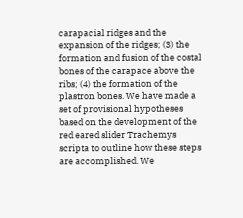carapacial ridges and the expansion of the ridges; (3) the formation and fusion of the costal bones of the carapace above the ribs; (4) the formation of the plastron bones. We have made a set of provisional hypotheses based on the development of the red eared slider Trachemys scripta to outline how these steps are accomplished. We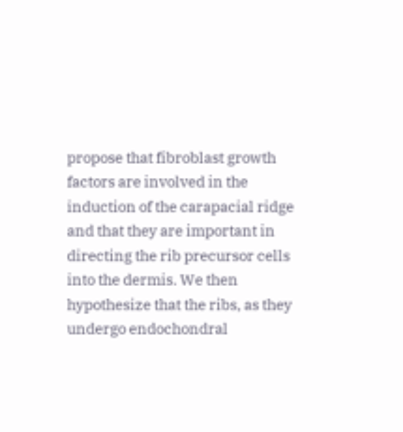propose that fibroblast growth factors are involved in the induction of the carapacial ridge and that they are important in directing the rib precursor cells into the dermis. We then hypothesize that the ribs, as they undergo endochondral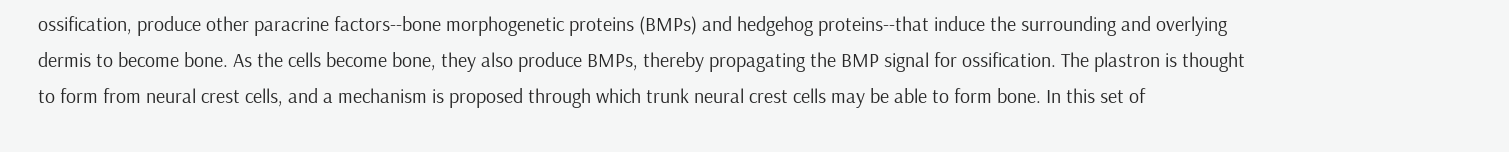ossification, produce other paracrine factors--bone morphogenetic proteins (BMPs) and hedgehog proteins--that induce the surrounding and overlying dermis to become bone. As the cells become bone, they also produce BMPs, thereby propagating the BMP signal for ossification. The plastron is thought to form from neural crest cells, and a mechanism is proposed through which trunk neural crest cells may be able to form bone. In this set of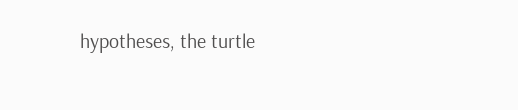hypotheses, the turtle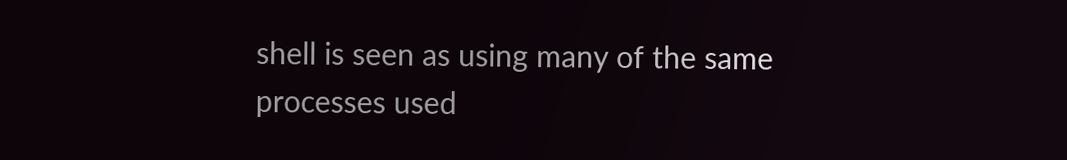shell is seen as using many of the same processes used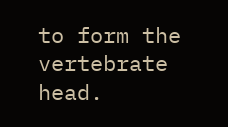to form the vertebrate head.